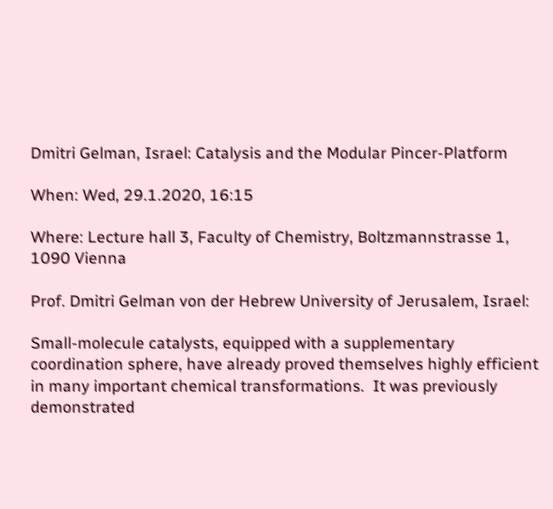Dmitri Gelman, Israel: Catalysis and the Modular Pincer-Platform

When: Wed, 29.1.2020, 16:15

Where: Lecture hall 3, Faculty of Chemistry, Boltzmannstrasse 1, 1090 Vienna

Prof. Dmitri Gelman von der Hebrew University of Jerusalem, Israel:

Small-molecule catalysts, equipped with a supplementary coordination sphere, have already proved themselves highly efficient in many important chemical transformations.  It was previously demonstrated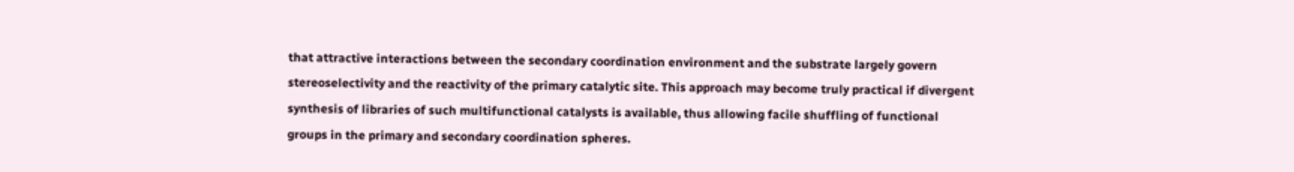that attractive interactions between the secondary coordination environment and the substrate largely govern stereoselectivity and the reactivity of the primary catalytic site. This approach may become truly practical if divergent synthesis of libraries of such multifunctional catalysts is available, thus allowing facile shuffling of functional groups in the primary and secondary coordination spheres.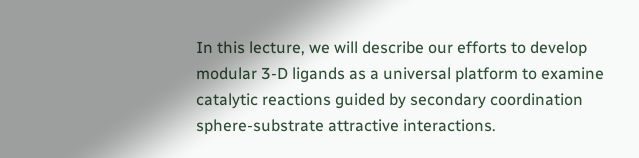In this lecture, we will describe our efforts to develop modular 3-D ligands as a universal platform to examine catalytic reactions guided by secondary coordination sphere-substrate attractive interactions.